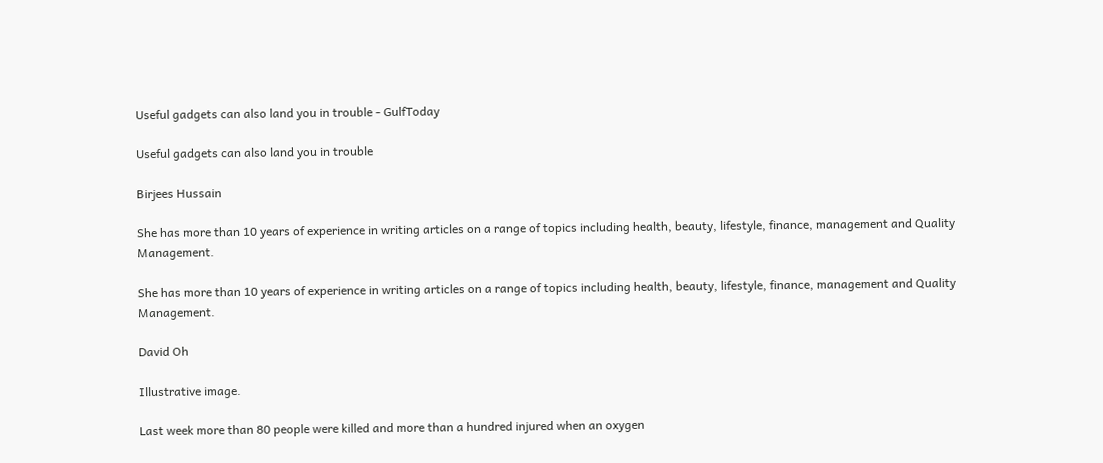Useful gadgets can also land you in trouble - GulfToday

Useful gadgets can also land you in trouble

Birjees Hussain

She has more than 10 years of experience in writing articles on a range of topics including health, beauty, lifestyle, finance, management and Quality Management.

She has more than 10 years of experience in writing articles on a range of topics including health, beauty, lifestyle, finance, management and Quality Management.

David Oh

Illustrative image.

Last week more than 80 people were killed and more than a hundred injured when an oxygen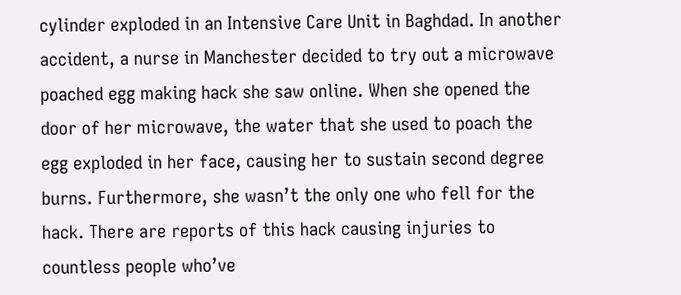cylinder exploded in an Intensive Care Unit in Baghdad. In another accident, a nurse in Manchester decided to try out a microwave poached egg making hack she saw online. When she opened the door of her microwave, the water that she used to poach the egg exploded in her face, causing her to sustain second degree burns. Furthermore, she wasn’t the only one who fell for the hack. There are reports of this hack causing injuries to countless people who’ve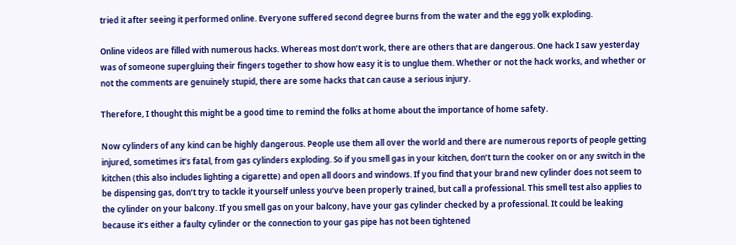tried it after seeing it performed online. Everyone suffered second degree burns from the water and the egg yolk exploding.

Online videos are filled with numerous hacks. Whereas most don’t work, there are others that are dangerous. One hack I saw yesterday was of someone supergluing their fingers together to show how easy it is to unglue them. Whether or not the hack works, and whether or not the comments are genuinely stupid, there are some hacks that can cause a serious injury.

Therefore, I thought this might be a good time to remind the folks at home about the importance of home safety.

Now cylinders of any kind can be highly dangerous. People use them all over the world and there are numerous reports of people getting injured, sometimes it’s fatal, from gas cylinders exploding. So if you smell gas in your kitchen, don’t turn the cooker on or any switch in the kitchen (this also includes lighting a cigarette) and open all doors and windows. If you find that your brand new cylinder does not seem to be dispensing gas, don’t try to tackle it yourself unless you‘ve been properly trained, but call a professional. This smell test also applies to the cylinder on your balcony. If you smell gas on your balcony, have your gas cylinder checked by a professional. It could be leaking because it’s either a faulty cylinder or the connection to your gas pipe has not been tightened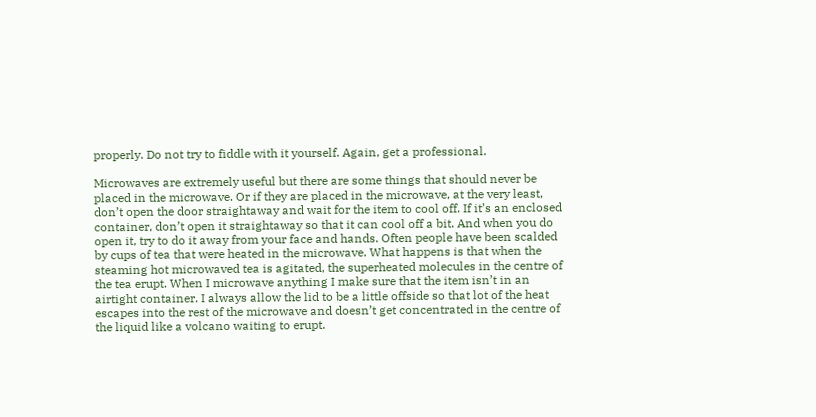properly. Do not try to fiddle with it yourself. Again, get a professional.

Microwaves are extremely useful but there are some things that should never be placed in the microwave. Or if they are placed in the microwave, at the very least, don’t open the door straightaway and wait for the item to cool off. If it’s an enclosed container, don’t open it straightaway so that it can cool off a bit. And when you do open it, try to do it away from your face and hands. Often people have been scalded by cups of tea that were heated in the microwave. What happens is that when the steaming hot microwaved tea is agitated, the superheated molecules in the centre of the tea erupt. When I microwave anything I make sure that the item isn’t in an airtight container. I always allow the lid to be a little offside so that lot of the heat escapes into the rest of the microwave and doesn’t get concentrated in the centre of the liquid like a volcano waiting to erupt.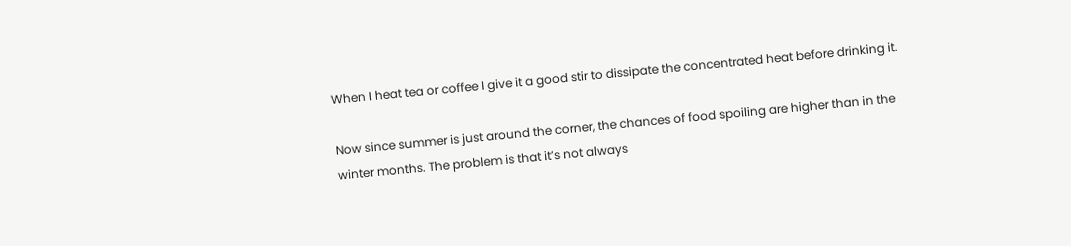When I heat tea or coffee I give it a good stir to dissipate the concentrated heat before drinking it.

Now since summer is just around the corner, the chances of food spoiling are higher than in the winter months. The problem is that it’s not always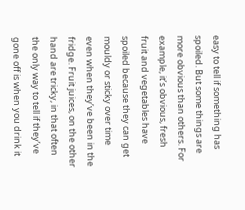easy to tell if something has spoiled. But some things are more obvious than others. For example, it’s obvious, fresh fruit and vegetables have spoiled because they can get mouldy or sticky over time even when they’ve been in the fridge. Fruit juices, on the other hand are tricky, in that often the only way to tell if they’ve gone off is when you drink it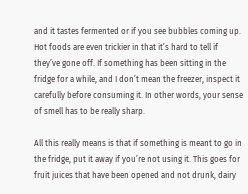and it tastes fermented or if you see bubbles coming up. Hot foods are even trickier in that it’s hard to tell if they’ve gone off. If something has been sitting in the fridge for a while, and I don’t mean the freezer, inspect it carefully before consuming it. In other words, your sense of smell has to be really sharp.

All this really means is that if something is meant to go in the fridge, put it away if you’re not using it. This goes for fruit juices that have been opened and not drunk, dairy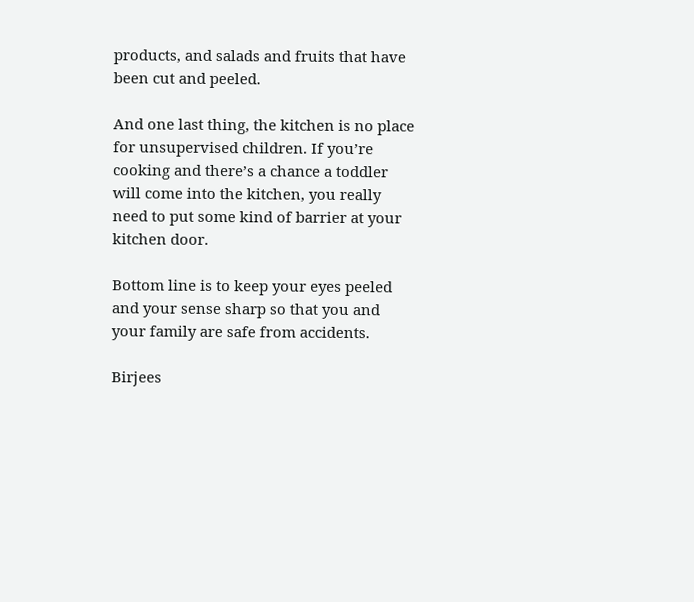products, and salads and fruits that have been cut and peeled.

And one last thing, the kitchen is no place for unsupervised children. If you’re cooking and there’s a chance a toddler will come into the kitchen, you really need to put some kind of barrier at your kitchen door.

Bottom line is to keep your eyes peeled and your sense sharp so that you and your family are safe from accidents.

Birjees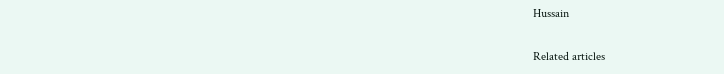Hussain

Related articles